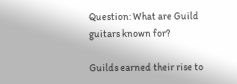Question: What are Guild guitars known for?

Guilds earned their rise to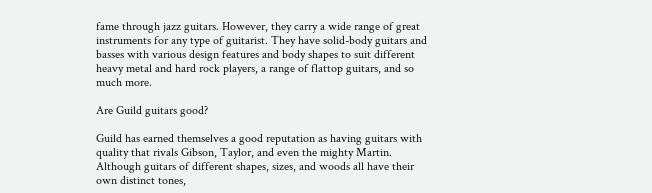fame through jazz guitars. However, they carry a wide range of great instruments for any type of guitarist. They have solid-body guitars and basses with various design features and body shapes to suit different heavy metal and hard rock players, a range of flattop guitars, and so much more.

Are Guild guitars good?

Guild has earned themselves a good reputation as having guitars with quality that rivals Gibson, Taylor, and even the mighty Martin. Although guitars of different shapes, sizes, and woods all have their own distinct tones,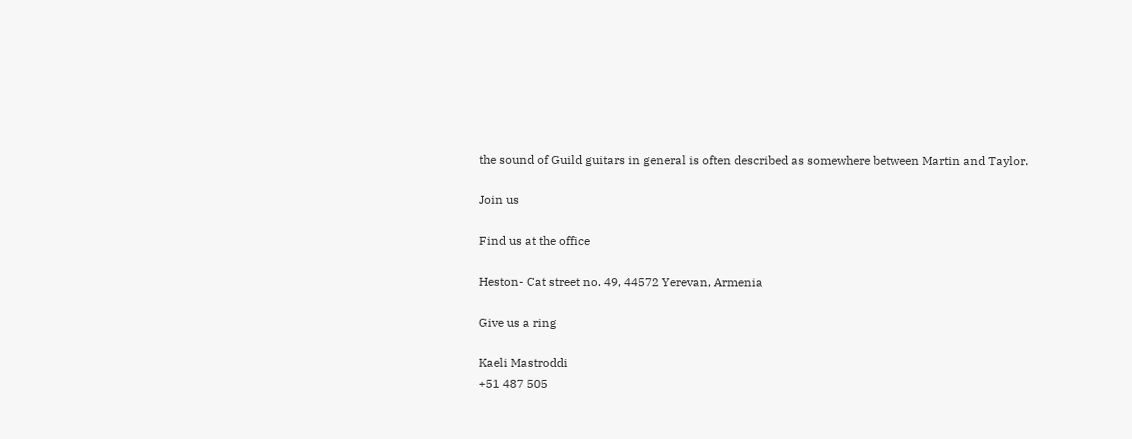the sound of Guild guitars in general is often described as somewhere between Martin and Taylor.

Join us

Find us at the office

Heston- Cat street no. 49, 44572 Yerevan, Armenia

Give us a ring

Kaeli Mastroddi
+51 487 505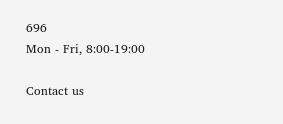696
Mon - Fri, 8:00-19:00

Contact us